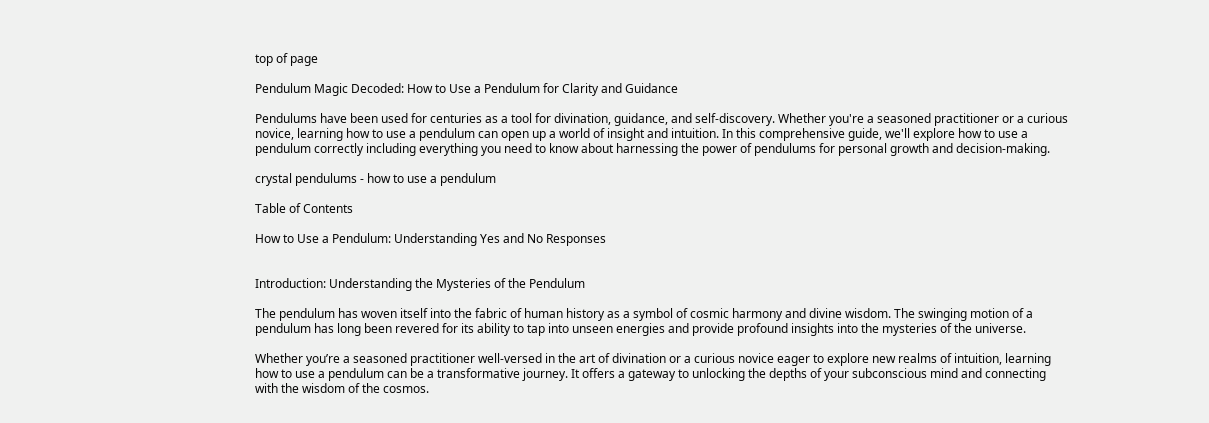top of page

Pendulum Magic Decoded: How to Use a Pendulum for Clarity and Guidance

Pendulums have been used for centuries as a tool for divination, guidance, and self-discovery. Whether you're a seasoned practitioner or a curious novice, learning how to use a pendulum can open up a world of insight and intuition. In this comprehensive guide, we'll explore how to use a pendulum correctly including everything you need to know about harnessing the power of pendulums for personal growth and decision-making.

crystal pendulums - how to use a pendulum

Table of Contents

How to Use a Pendulum: Understanding Yes and No Responses


Introduction: Understanding the Mysteries of the Pendulum

The pendulum has woven itself into the fabric of human history as a symbol of cosmic harmony and divine wisdom. The swinging motion of a pendulum has long been revered for its ability to tap into unseen energies and provide profound insights into the mysteries of the universe.

Whether you’re a seasoned practitioner well-versed in the art of divination or a curious novice eager to explore new realms of intuition, learning how to use a pendulum can be a transformative journey. It offers a gateway to unlocking the depths of your subconscious mind and connecting with the wisdom of the cosmos.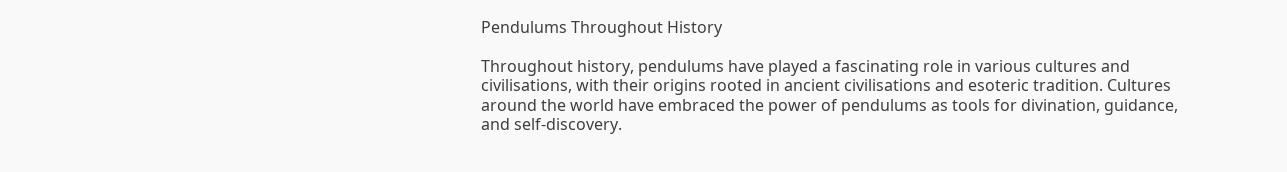Pendulums Throughout History

Throughout history, pendulums have played a fascinating role in various cultures and civilisations, with their origins rooted in ancient civilisations and esoteric tradition. Cultures around the world have embraced the power of pendulums as tools for divination, guidance, and self-discovery.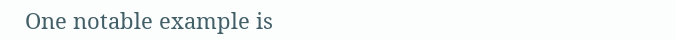One notable example is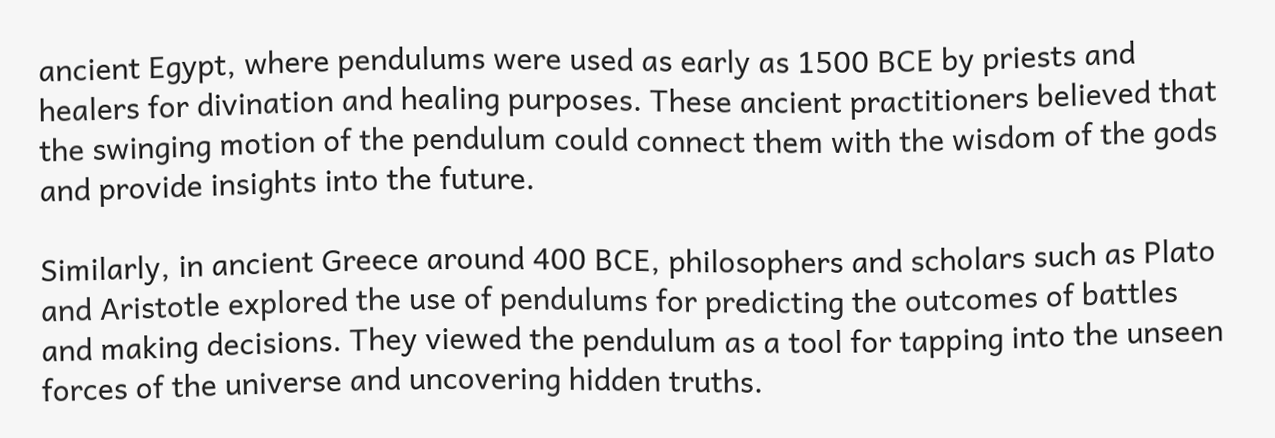ancient Egypt, where pendulums were used as early as 1500 BCE by priests and healers for divination and healing purposes. These ancient practitioners believed that the swinging motion of the pendulum could connect them with the wisdom of the gods and provide insights into the future.

Similarly, in ancient Greece around 400 BCE, philosophers and scholars such as Plato and Aristotle explored the use of pendulums for predicting the outcomes of battles and making decisions. They viewed the pendulum as a tool for tapping into the unseen forces of the universe and uncovering hidden truths.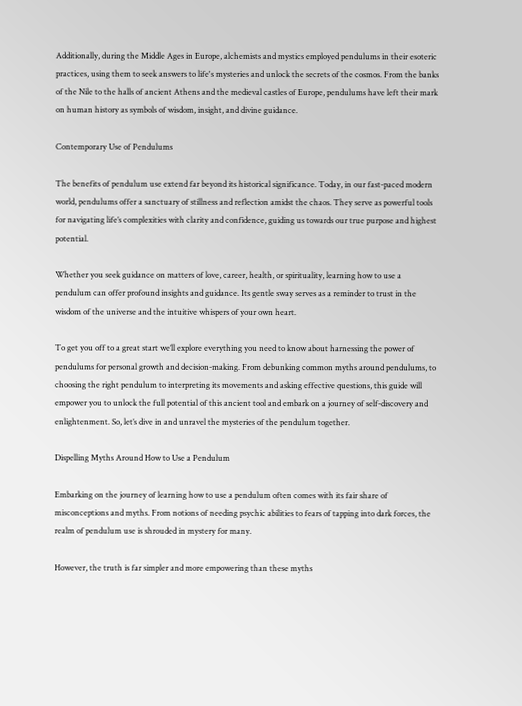Additionally, during the Middle Ages in Europe, alchemists and mystics employed pendulums in their esoteric practices, using them to seek answers to life's mysteries and unlock the secrets of the cosmos. From the banks of the Nile to the halls of ancient Athens and the medieval castles of Europe, pendulums have left their mark on human history as symbols of wisdom, insight, and divine guidance.

Contemporary Use of Pendulums

The benefits of pendulum use extend far beyond its historical significance. Today, in our fast-paced modern world, pendulums offer a sanctuary of stillness and reflection amidst the chaos. They serve as powerful tools for navigating life’s complexities with clarity and confidence, guiding us towards our true purpose and highest potential.

Whether you seek guidance on matters of love, career, health, or spirituality, learning how to use a pendulum can offer profound insights and guidance. Its gentle sway serves as a reminder to trust in the wisdom of the universe and the intuitive whispers of your own heart.

To get you off to a great start we’ll explore everything you need to know about harnessing the power of pendulums for personal growth and decision-making. From debunking common myths around pendulums, to choosing the right pendulum to interpreting its movements and asking effective questions, this guide will empower you to unlock the full potential of this ancient tool and embark on a journey of self-discovery and enlightenment. So, let’s dive in and unravel the mysteries of the pendulum together.

Dispelling Myths Around How to Use a Pendulum

Embarking on the journey of learning how to use a pendulum often comes with its fair share of misconceptions and myths. From notions of needing psychic abilities to fears of tapping into dark forces, the realm of pendulum use is shrouded in mystery for many.

However, the truth is far simpler and more empowering than these myths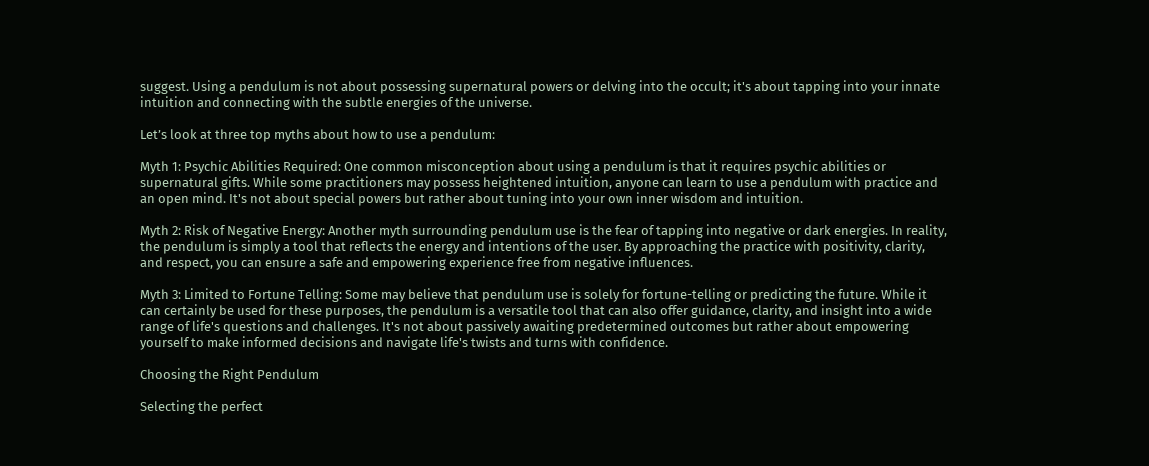suggest. Using a pendulum is not about possessing supernatural powers or delving into the occult; it's about tapping into your innate intuition and connecting with the subtle energies of the universe.

Let’s look at three top myths about how to use a pendulum:

Myth 1: Psychic Abilities Required: One common misconception about using a pendulum is that it requires psychic abilities or supernatural gifts. While some practitioners may possess heightened intuition, anyone can learn to use a pendulum with practice and an open mind. It's not about special powers but rather about tuning into your own inner wisdom and intuition.

Myth 2: Risk of Negative Energy: Another myth surrounding pendulum use is the fear of tapping into negative or dark energies. In reality, the pendulum is simply a tool that reflects the energy and intentions of the user. By approaching the practice with positivity, clarity, and respect, you can ensure a safe and empowering experience free from negative influences.

Myth 3: Limited to Fortune Telling: Some may believe that pendulum use is solely for fortune-telling or predicting the future. While it can certainly be used for these purposes, the pendulum is a versatile tool that can also offer guidance, clarity, and insight into a wide range of life's questions and challenges. It's not about passively awaiting predetermined outcomes but rather about empowering yourself to make informed decisions and navigate life's twists and turns with confidence.

Choosing the Right Pendulum

Selecting the perfect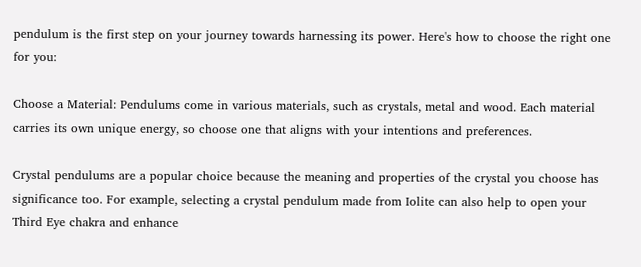pendulum is the first step on your journey towards harnessing its power. Here's how to choose the right one for you:

Choose a Material: Pendulums come in various materials, such as crystals, metal and wood. Each material carries its own unique energy, so choose one that aligns with your intentions and preferences.

Crystal pendulums are a popular choice because the meaning and properties of the crystal you choose has significance too. For example, selecting a crystal pendulum made from Iolite can also help to open your Third Eye chakra and enhance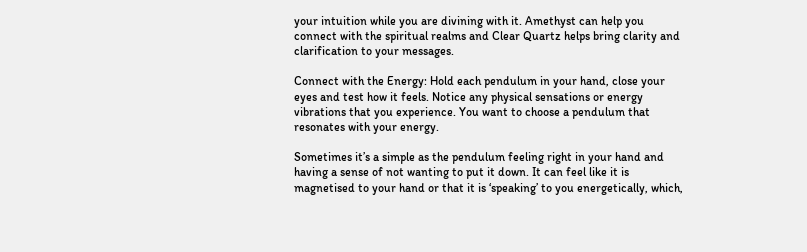your intuition while you are divining with it. Amethyst can help you connect with the spiritual realms and Clear Quartz helps bring clarity and clarification to your messages.

Connect with the Energy: Hold each pendulum in your hand, close your eyes and test how it feels. Notice any physical sensations or energy vibrations that you experience. You want to choose a pendulum that resonates with your energy.

Sometimes it’s a simple as the pendulum feeling right in your hand and having a sense of not wanting to put it down. It can feel like it is magnetised to your hand or that it is ‘speaking’ to you energetically, which,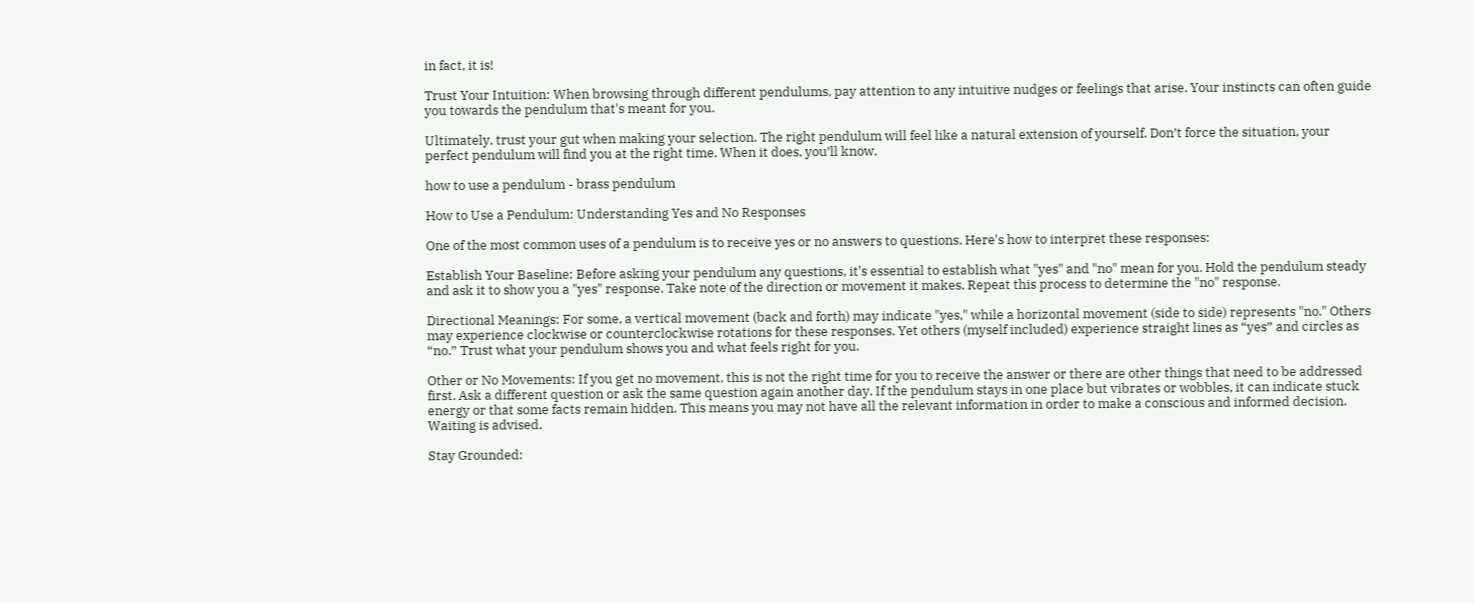in fact, it is!

Trust Your Intuition: When browsing through different pendulums, pay attention to any intuitive nudges or feelings that arise. Your instincts can often guide you towards the pendulum that's meant for you.

Ultimately, trust your gut when making your selection. The right pendulum will feel like a natural extension of yourself. Don’t force the situation, your perfect pendulum will find you at the right time. When it does, you’ll know.

how to use a pendulum - brass pendulum

How to Use a Pendulum: Understanding Yes and No Responses

One of the most common uses of a pendulum is to receive yes or no answers to questions. Here's how to interpret these responses:

Establish Your Baseline: Before asking your pendulum any questions, it's essential to establish what "yes" and "no" mean for you. Hold the pendulum steady and ask it to show you a "yes" response. Take note of the direction or movement it makes. Repeat this process to determine the "no" response.

Directional Meanings: For some, a vertical movement (back and forth) may indicate "yes," while a horizontal movement (side to side) represents "no." Others may experience clockwise or counterclockwise rotations for these responses. Yet others (myself included) experience straight lines as “yes” and circles as “no.” Trust what your pendulum shows you and what feels right for you.

Other or No Movements: If you get no movement, this is not the right time for you to receive the answer or there are other things that need to be addressed first. Ask a different question or ask the same question again another day. If the pendulum stays in one place but vibrates or wobbles, it can indicate stuck energy or that some facts remain hidden. This means you may not have all the relevant information in order to make a conscious and informed decision. Waiting is advised.

Stay Grounded: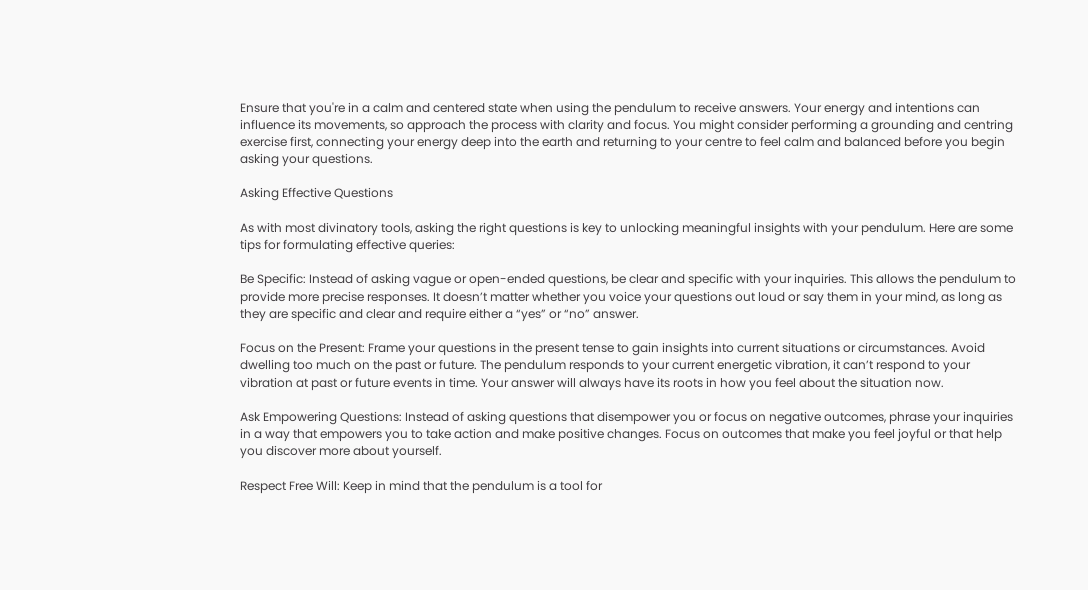Ensure that you're in a calm and centered state when using the pendulum to receive answers. Your energy and intentions can influence its movements, so approach the process with clarity and focus. You might consider performing a grounding and centring exercise first, connecting your energy deep into the earth and returning to your centre to feel calm and balanced before you begin asking your questions.

Asking Effective Questions

As with most divinatory tools, asking the right questions is key to unlocking meaningful insights with your pendulum. Here are some tips for formulating effective queries:

Be Specific: Instead of asking vague or open-ended questions, be clear and specific with your inquiries. This allows the pendulum to provide more precise responses. It doesn’t matter whether you voice your questions out loud or say them in your mind, as long as they are specific and clear and require either a “yes” or “no” answer.

Focus on the Present: Frame your questions in the present tense to gain insights into current situations or circumstances. Avoid dwelling too much on the past or future. The pendulum responds to your current energetic vibration, it can’t respond to your vibration at past or future events in time. Your answer will always have its roots in how you feel about the situation now.

Ask Empowering Questions: Instead of asking questions that disempower you or focus on negative outcomes, phrase your inquiries in a way that empowers you to take action and make positive changes. Focus on outcomes that make you feel joyful or that help you discover more about yourself.

Respect Free Will: Keep in mind that the pendulum is a tool for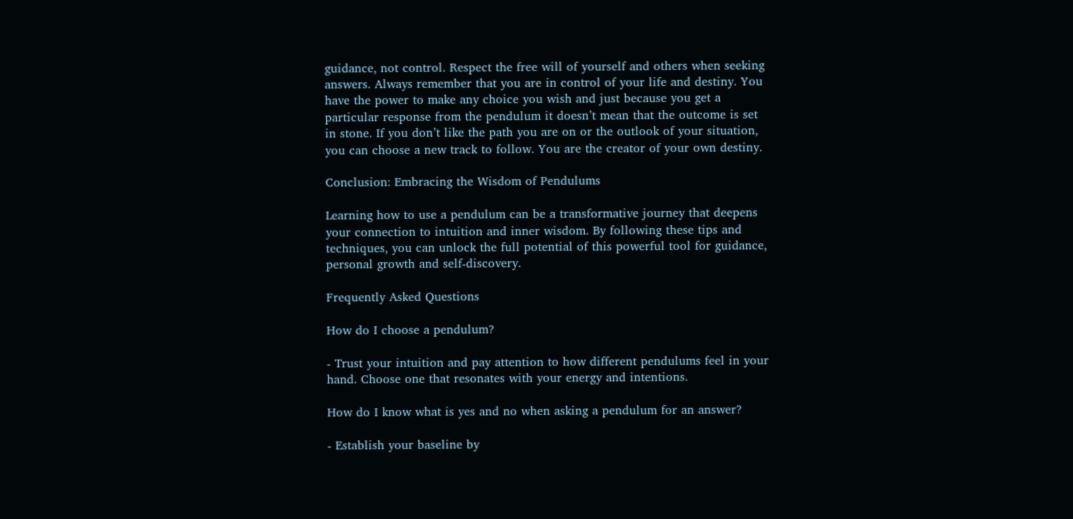guidance, not control. Respect the free will of yourself and others when seeking answers. Always remember that you are in control of your life and destiny. You have the power to make any choice you wish and just because you get a particular response from the pendulum it doesn’t mean that the outcome is set in stone. If you don’t like the path you are on or the outlook of your situation, you can choose a new track to follow. You are the creator of your own destiny.

Conclusion: Embracing the Wisdom of Pendulums

Learning how to use a pendulum can be a transformative journey that deepens your connection to intuition and inner wisdom. By following these tips and techniques, you can unlock the full potential of this powerful tool for guidance, personal growth and self-discovery.

Frequently Asked Questions

How do I choose a pendulum?

- Trust your intuition and pay attention to how different pendulums feel in your hand. Choose one that resonates with your energy and intentions.

How do I know what is yes and no when asking a pendulum for an answer?

- Establish your baseline by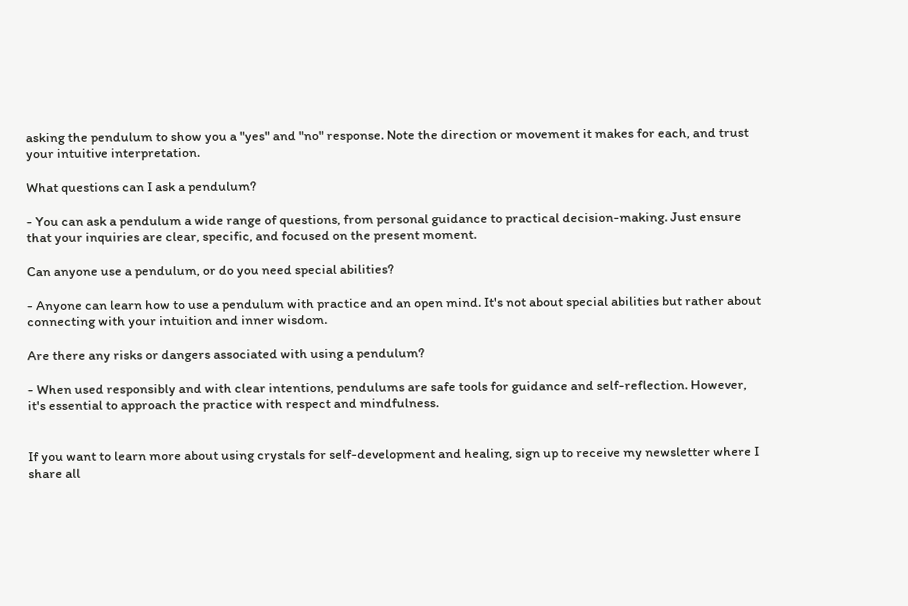asking the pendulum to show you a "yes" and "no" response. Note the direction or movement it makes for each, and trust your intuitive interpretation.

What questions can I ask a pendulum?

- You can ask a pendulum a wide range of questions, from personal guidance to practical decision-making. Just ensure that your inquiries are clear, specific, and focused on the present moment.

Can anyone use a pendulum, or do you need special abilities?

- Anyone can learn how to use a pendulum with practice and an open mind. It's not about special abilities but rather about connecting with your intuition and inner wisdom.

Are there any risks or dangers associated with using a pendulum?

- When used responsibly and with clear intentions, pendulums are safe tools for guidance and self-reflection. However, it's essential to approach the practice with respect and mindfulness.


If you want to learn more about using crystals for self-development and healing, sign up to receive my newsletter where I share all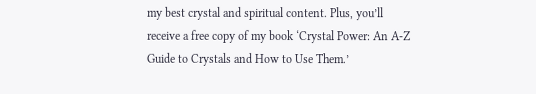my best crystal and spiritual content. Plus, you’ll receive a free copy of my book ‘Crystal Power: An A-Z Guide to Crystals and How to Use Them.’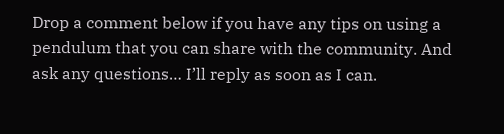Drop a comment below if you have any tips on using a pendulum that you can share with the community. And ask any questions… I’ll reply as soon as I can.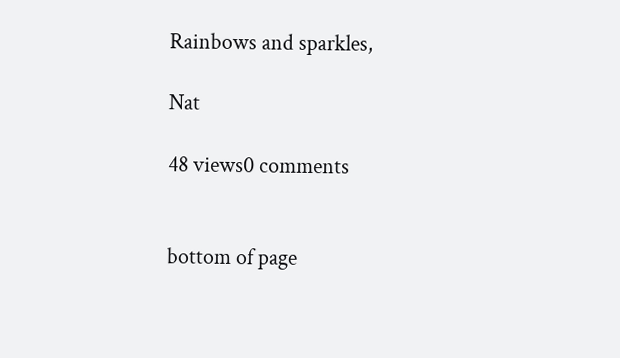Rainbows and sparkles,

Nat

48 views0 comments


bottom of page